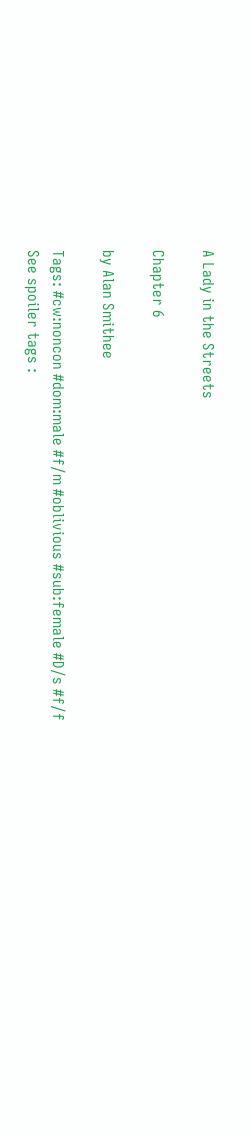A Lady in the Streets

Chapter 6

by Alan Smithee

Tags: #cw:noncon #dom:male #f/m #oblivious #sub:female #D/s #f/f
See spoiler tags :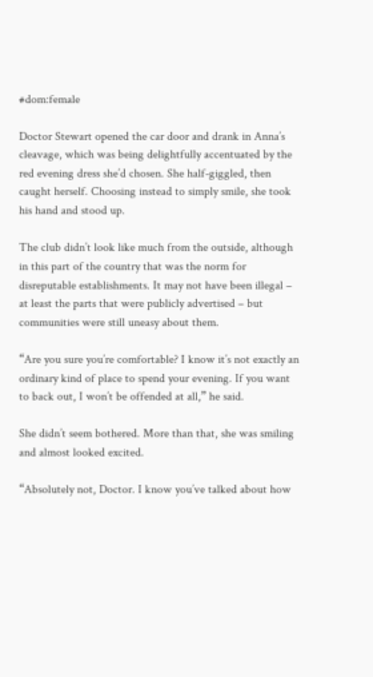#dom:female

Doctor Stewart opened the car door and drank in Anna’s cleavage, which was being delightfully accentuated by the red evening dress she’d chosen. She half-giggled, then caught herself. Choosing instead to simply smile, she took his hand and stood up.

The club didn’t look like much from the outside, although in this part of the country that was the norm for disreputable establishments. It may not have been illegal – at least the parts that were publicly advertised – but communities were still uneasy about them.

“Are you sure you’re comfortable? I know it’s not exactly an ordinary kind of place to spend your evening. If you want to back out, I won’t be offended at all,” he said.

She didn’t seem bothered. More than that, she was smiling and almost looked excited.

“Absolutely not, Doctor. I know you’ve talked about how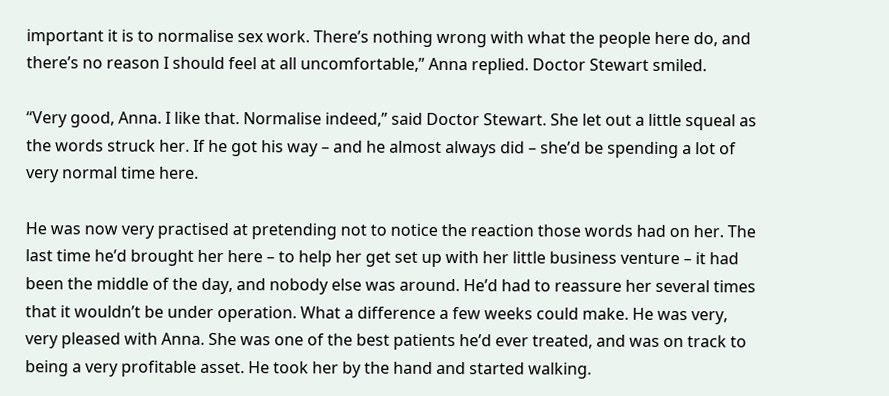important it is to normalise sex work. There’s nothing wrong with what the people here do, and there’s no reason I should feel at all uncomfortable,” Anna replied. Doctor Stewart smiled.

“Very good, Anna. I like that. Normalise indeed,” said Doctor Stewart. She let out a little squeal as the words struck her. If he got his way – and he almost always did – she’d be spending a lot of very normal time here.

He was now very practised at pretending not to notice the reaction those words had on her. The last time he’d brought her here – to help her get set up with her little business venture – it had been the middle of the day, and nobody else was around. He’d had to reassure her several times that it wouldn’t be under operation. What a difference a few weeks could make. He was very, very pleased with Anna. She was one of the best patients he’d ever treated, and was on track to being a very profitable asset. He took her by the hand and started walking.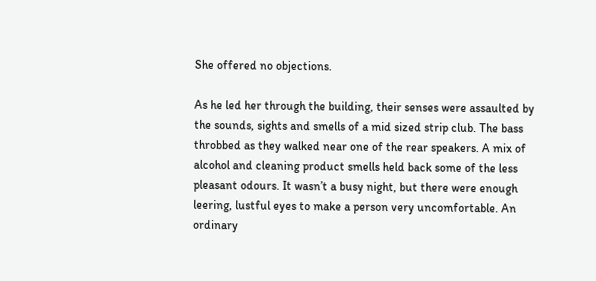She offered no objections.

As he led her through the building, their senses were assaulted by the sounds, sights and smells of a mid sized strip club. The bass throbbed as they walked near one of the rear speakers. A mix of alcohol and cleaning product smells held back some of the less pleasant odours. It wasn’t a busy night, but there were enough leering, lustful eyes to make a person very uncomfortable. An ordinary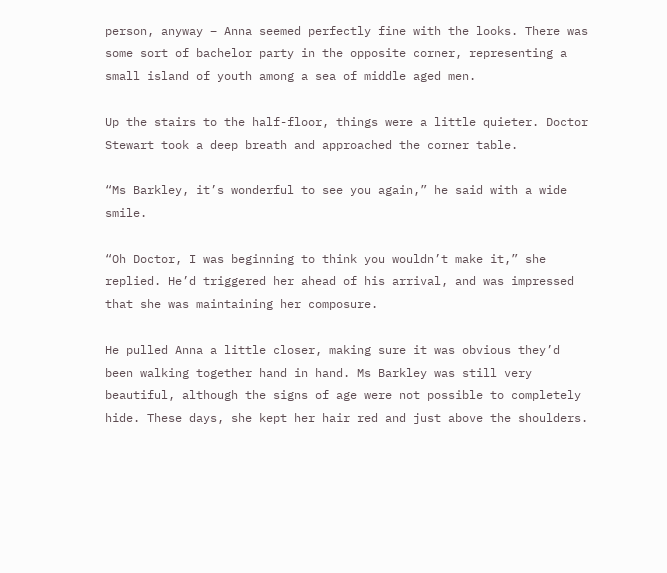person, anyway – Anna seemed perfectly fine with the looks. There was some sort of bachelor party in the opposite corner, representing a small island of youth among a sea of middle aged men.

Up the stairs to the half-floor, things were a little quieter. Doctor Stewart took a deep breath and approached the corner table.

“Ms Barkley, it’s wonderful to see you again,” he said with a wide smile.

“Oh Doctor, I was beginning to think you wouldn’t make it,” she replied. He’d triggered her ahead of his arrival, and was impressed that she was maintaining her composure.

He pulled Anna a little closer, making sure it was obvious they’d been walking together hand in hand. Ms Barkley was still very beautiful, although the signs of age were not possible to completely hide. These days, she kept her hair red and just above the shoulders.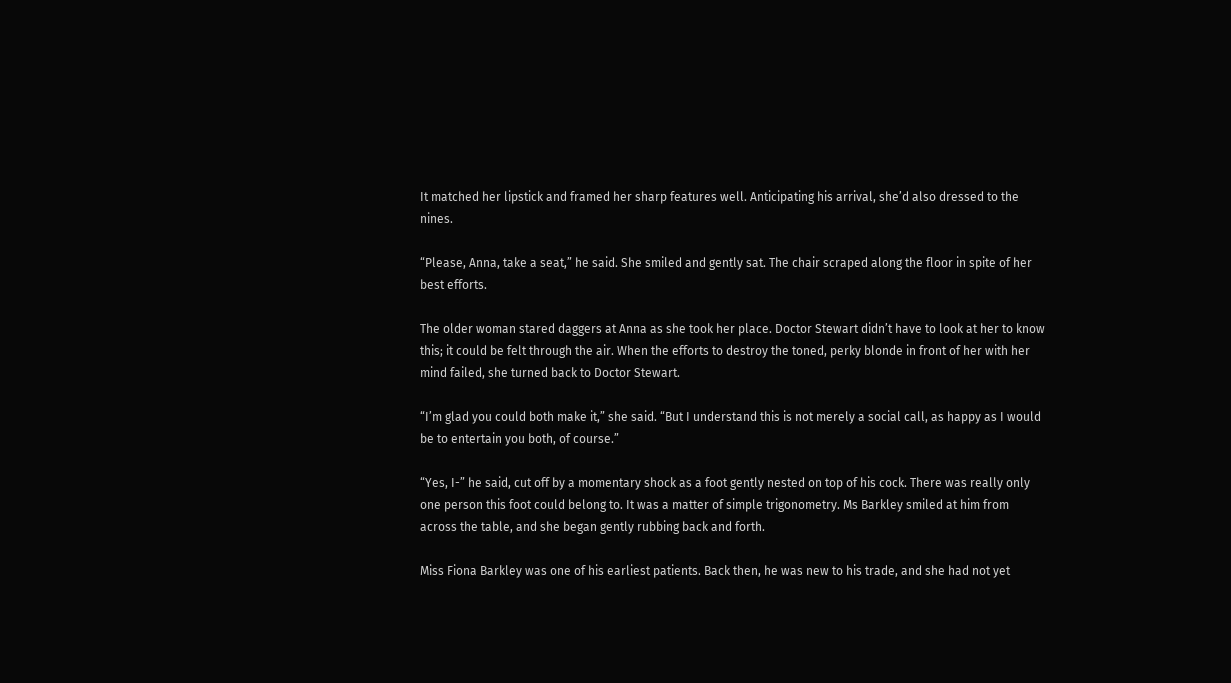It matched her lipstick and framed her sharp features well. Anticipating his arrival, she’d also dressed to the nines.

“Please, Anna, take a seat,” he said. She smiled and gently sat. The chair scraped along the floor in spite of her best efforts.

The older woman stared daggers at Anna as she took her place. Doctor Stewart didn’t have to look at her to know this; it could be felt through the air. When the efforts to destroy the toned, perky blonde in front of her with her mind failed, she turned back to Doctor Stewart.

“I’m glad you could both make it,” she said. “But I understand this is not merely a social call, as happy as I would be to entertain you both, of course.”

“Yes, I-” he said, cut off by a momentary shock as a foot gently nested on top of his cock. There was really only one person this foot could belong to. It was a matter of simple trigonometry. Ms Barkley smiled at him from across the table, and she began gently rubbing back and forth.

Miss Fiona Barkley was one of his earliest patients. Back then, he was new to his trade, and she had not yet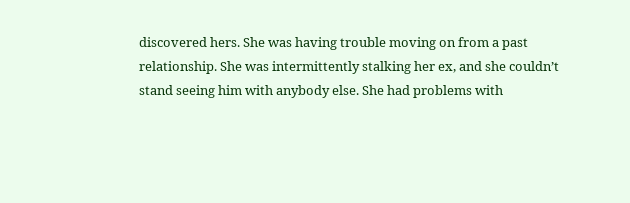discovered hers. She was having trouble moving on from a past relationship. She was intermittently stalking her ex, and she couldn’t stand seeing him with anybody else. She had problems with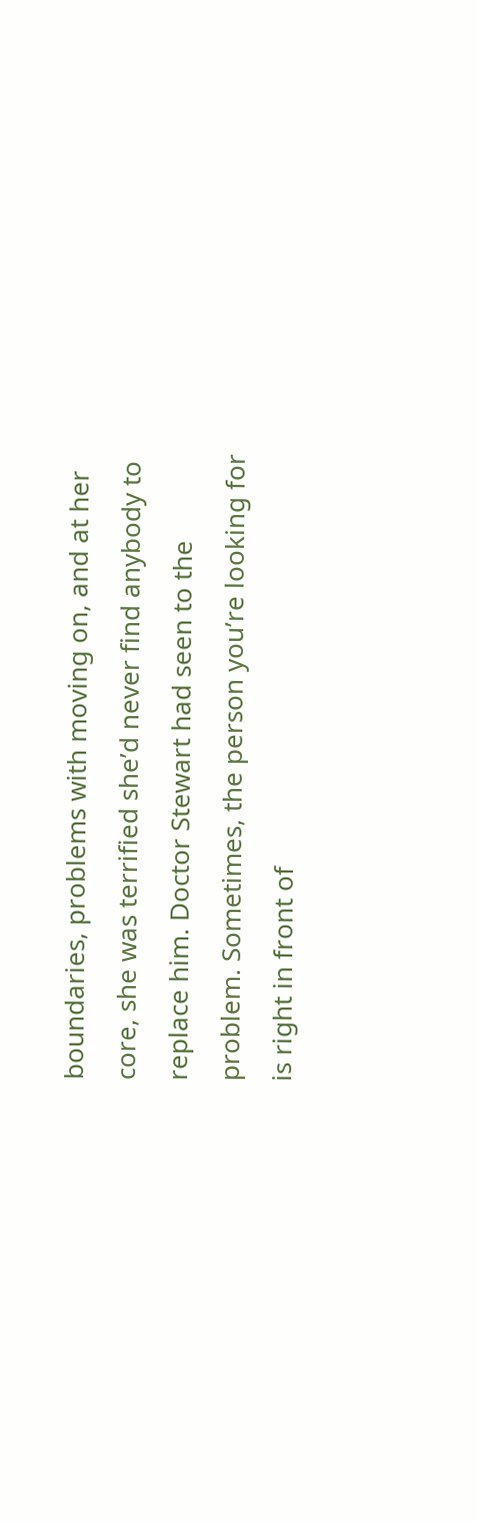boundaries, problems with moving on, and at her core, she was terrified she’d never find anybody to replace him. Doctor Stewart had seen to the problem. Sometimes, the person you’re looking for is right in front of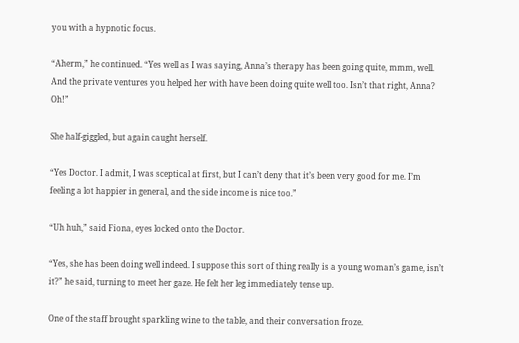you with a hypnotic focus.

“Aherm,” he continued. “Yes well as I was saying, Anna’s therapy has been going quite, mmm, well. And the private ventures you helped her with have been doing quite well too. Isn’t that right, Anna? Oh!”

She half-giggled, but again caught herself.

“Yes Doctor. I admit, I was sceptical at first, but I can’t deny that it’s been very good for me. I’m feeling a lot happier in general, and the side income is nice too.”

“Uh huh,” said Fiona, eyes locked onto the Doctor.

“Yes, she has been doing well indeed. I suppose this sort of thing really is a young woman’s game, isn’t it?” he said, turning to meet her gaze. He felt her leg immediately tense up.

One of the staff brought sparkling wine to the table, and their conversation froze.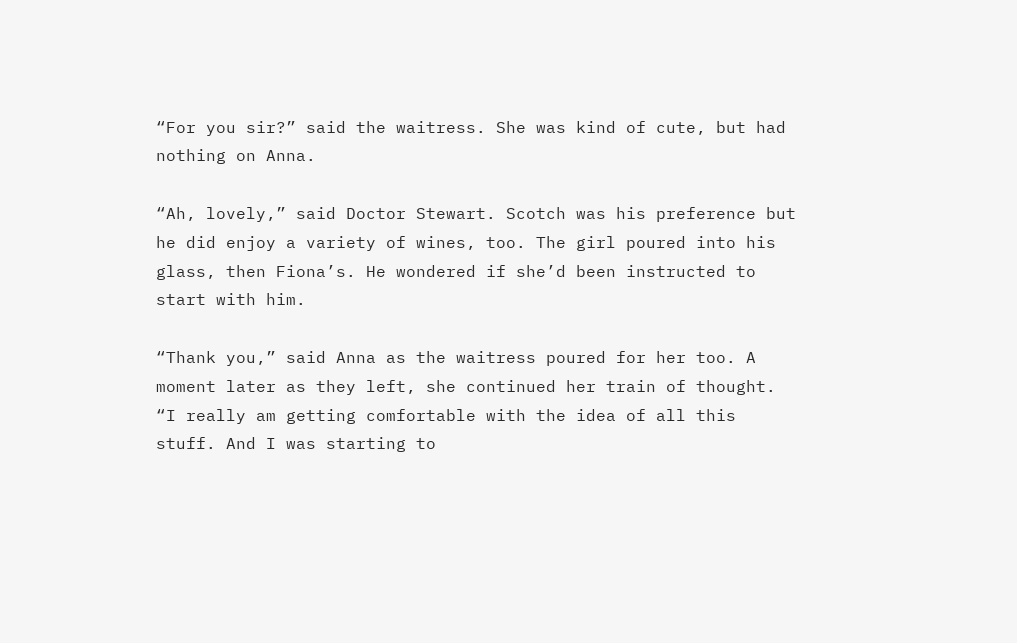“For you sir?” said the waitress. She was kind of cute, but had nothing on Anna.

“Ah, lovely,” said Doctor Stewart. Scotch was his preference but he did enjoy a variety of wines, too. The girl poured into his glass, then Fiona’s. He wondered if she’d been instructed to start with him.

“Thank you,” said Anna as the waitress poured for her too. A moment later as they left, she continued her train of thought. “I really am getting comfortable with the idea of all this stuff. And I was starting to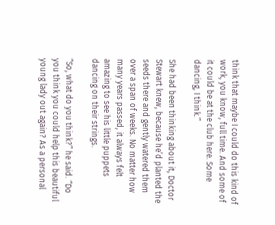think that maybe I could do this kind of work, you know, full time. And some of it could be at the club here. Some dancing, I think.”

She had been thinking about it, Doctor Stewart knew, because he’d planted the seeds there and gently watered them over a span of weeks. No matter how many years passed, it always felt amazing to see his little puppets dancing on their strings.

“So, what do you think?” he said. “Do you think you could help this beautiful young lady out again? As a personal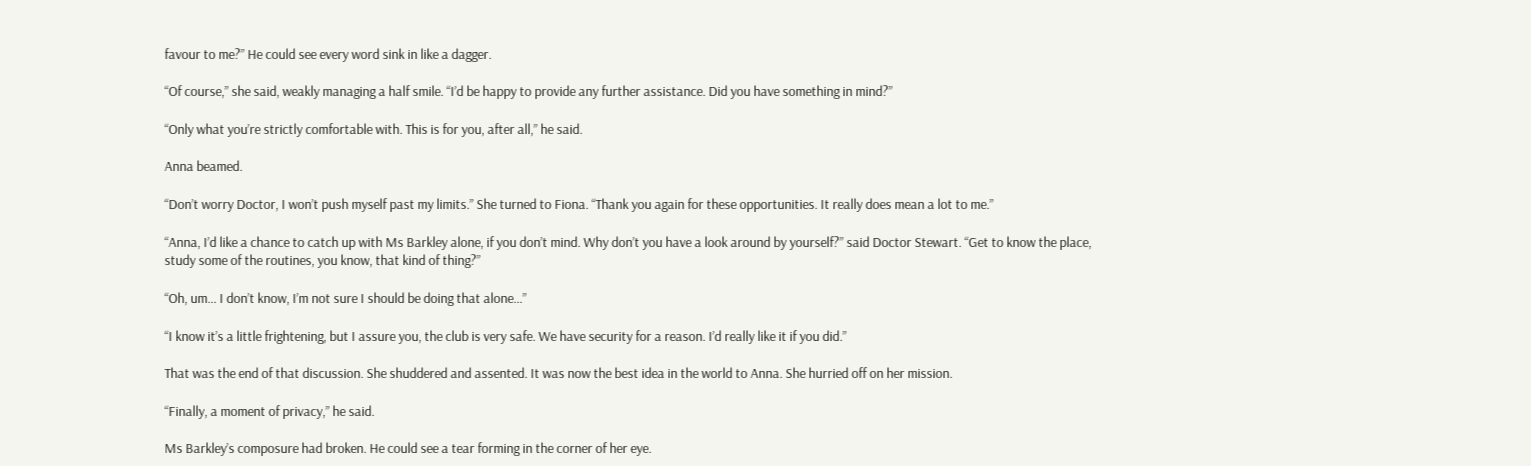favour to me?” He could see every word sink in like a dagger.

“Of course,” she said, weakly managing a half smile. “I’d be happy to provide any further assistance. Did you have something in mind?”

“Only what you’re strictly comfortable with. This is for you, after all,” he said.

Anna beamed.

“Don’t worry Doctor, I won’t push myself past my limits.” She turned to Fiona. “Thank you again for these opportunities. It really does mean a lot to me.”

“Anna, I’d like a chance to catch up with Ms Barkley alone, if you don’t mind. Why don’t you have a look around by yourself?” said Doctor Stewart. “Get to know the place, study some of the routines, you know, that kind of thing?”

“Oh, um… I don’t know, I’m not sure I should be doing that alone…”

“I know it’s a little frightening, but I assure you, the club is very safe. We have security for a reason. I’d really like it if you did.”

That was the end of that discussion. She shuddered and assented. It was now the best idea in the world to Anna. She hurried off on her mission.

“Finally, a moment of privacy,” he said.

Ms Barkley’s composure had broken. He could see a tear forming in the corner of her eye.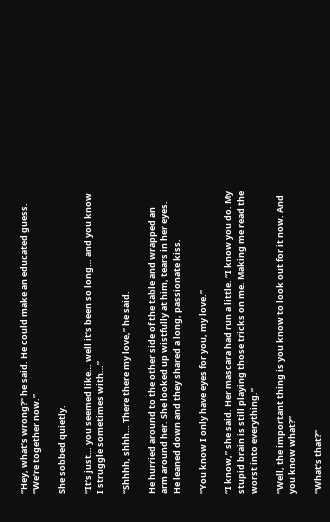“Hey, what’s wrong?” he said. He could make an educated guess. “We’re together now.”

She sobbed quietly.

“It’s just… you seemed like… well it’s been so long… and you know I struggle sometimes with…”

“Shhhh, shhh… There there my love,” he said.

He hurried around to the other side of the table and wrapped an arm around her. She looked up wistfully at him, tears in her eyes. He leaned down and they shared a long, passionate kiss.

“You know I only have eyes for you, my love.”

“I know,” she said. Her mascara had run a little. “I know you do. My stupid brain is still playing those tricks on me. Making me read the worst into everything.”

“Well, the important thing is you know to look out for it now. And you know what?”

“What’s that?”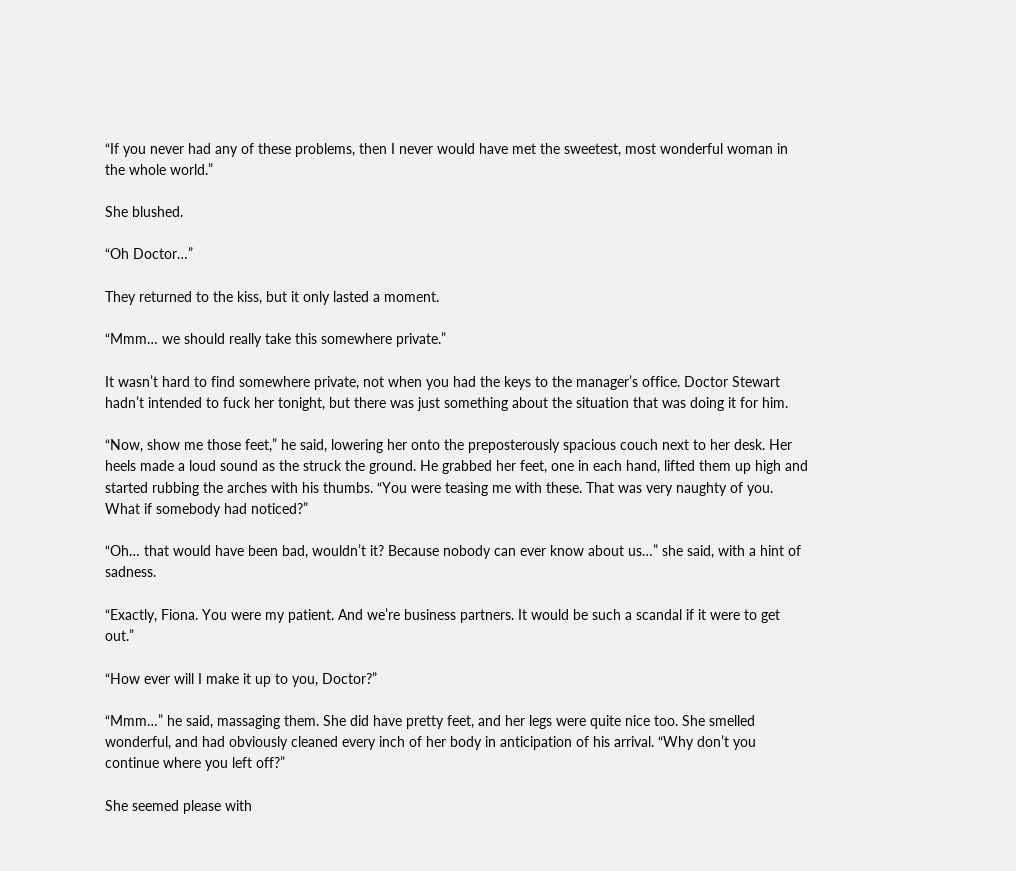“If you never had any of these problems, then I never would have met the sweetest, most wonderful woman in the whole world.”

She blushed.

“Oh Doctor…”

They returned to the kiss, but it only lasted a moment.

“Mmm… we should really take this somewhere private.”

It wasn’t hard to find somewhere private, not when you had the keys to the manager’s office. Doctor Stewart hadn’t intended to fuck her tonight, but there was just something about the situation that was doing it for him.

“Now, show me those feet,” he said, lowering her onto the preposterously spacious couch next to her desk. Her heels made a loud sound as the struck the ground. He grabbed her feet, one in each hand, lifted them up high and started rubbing the arches with his thumbs. “You were teasing me with these. That was very naughty of you. What if somebody had noticed?”

“Oh… that would have been bad, wouldn’t it? Because nobody can ever know about us…” she said, with a hint of sadness.

“Exactly, Fiona. You were my patient. And we’re business partners. It would be such a scandal if it were to get out.”

“How ever will I make it up to you, Doctor?”

“Mmm…” he said, massaging them. She did have pretty feet, and her legs were quite nice too. She smelled wonderful, and had obviously cleaned every inch of her body in anticipation of his arrival. “Why don’t you continue where you left off?”

She seemed please with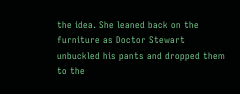the idea. She leaned back on the furniture as Doctor Stewart unbuckled his pants and dropped them to the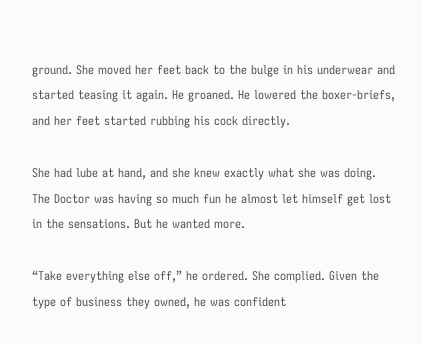ground. She moved her feet back to the bulge in his underwear and started teasing it again. He groaned. He lowered the boxer-briefs, and her feet started rubbing his cock directly.

She had lube at hand, and she knew exactly what she was doing. The Doctor was having so much fun he almost let himself get lost in the sensations. But he wanted more.

“Take everything else off,” he ordered. She complied. Given the type of business they owned, he was confident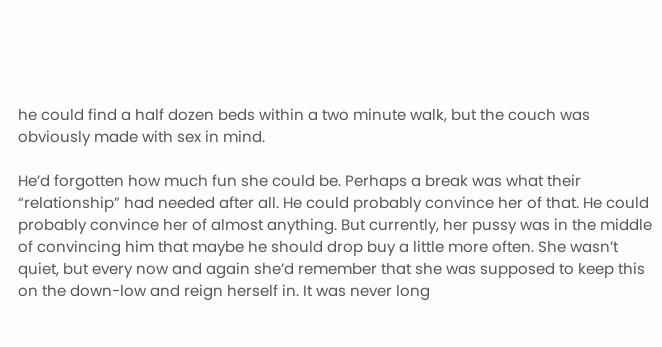he could find a half dozen beds within a two minute walk, but the couch was obviously made with sex in mind.

He’d forgotten how much fun she could be. Perhaps a break was what their “relationship” had needed after all. He could probably convince her of that. He could probably convince her of almost anything. But currently, her pussy was in the middle of convincing him that maybe he should drop buy a little more often. She wasn’t quiet, but every now and again she’d remember that she was supposed to keep this on the down-low and reign herself in. It was never long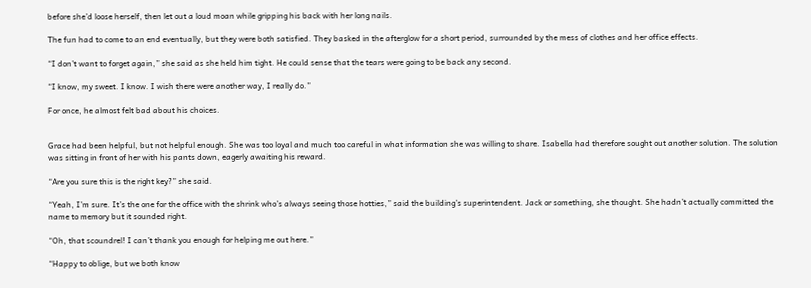before she’d loose herself, then let out a loud moan while gripping his back with her long nails.

The fun had to come to an end eventually, but they were both satisfied. They basked in the afterglow for a short period, surrounded by the mess of clothes and her office effects.

“I don’t want to forget again,” she said as she held him tight. He could sense that the tears were going to be back any second.

“I know, my sweet. I know. I wish there were another way, I really do.”

For once, he almost felt bad about his choices.


Grace had been helpful, but not helpful enough. She was too loyal and much too careful in what information she was willing to share. Isabella had therefore sought out another solution. The solution was sitting in front of her with his pants down, eagerly awaiting his reward.

“Are you sure this is the right key?” she said.

“Yeah, I’m sure. It’s the one for the office with the shrink who’s always seeing those hotties,” said the building’s superintendent. Jack or something, she thought. She hadn’t actually committed the name to memory but it sounded right.

“Oh, that scoundrel! I can’t thank you enough for helping me out here.”

“Happy to oblige, but we both know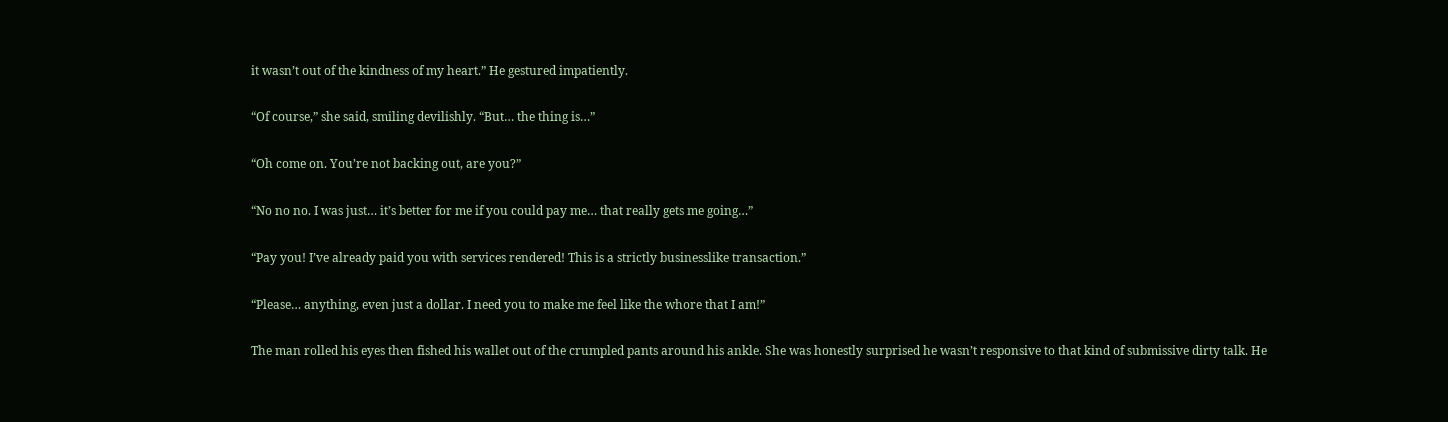it wasn’t out of the kindness of my heart.” He gestured impatiently.

“Of course,” she said, smiling devilishly. “But… the thing is…”

“Oh come on. You’re not backing out, are you?”

“No no no. I was just… it’s better for me if you could pay me… that really gets me going…”

“Pay you! I’ve already paid you with services rendered! This is a strictly businesslike transaction.”

“Please… anything, even just a dollar. I need you to make me feel like the whore that I am!”

The man rolled his eyes then fished his wallet out of the crumpled pants around his ankle. She was honestly surprised he wasn’t responsive to that kind of submissive dirty talk. He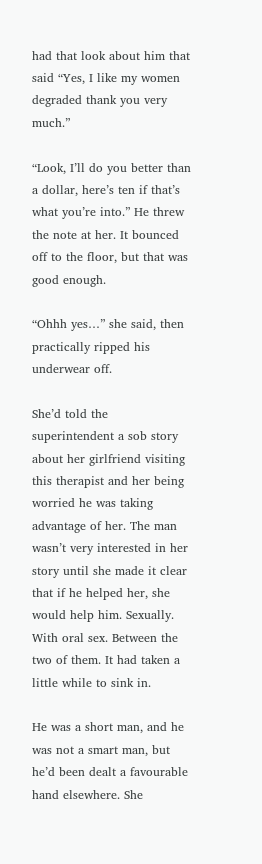had that look about him that said “Yes, I like my women degraded thank you very much.”

“Look, I’ll do you better than a dollar, here’s ten if that’s what you’re into.” He threw the note at her. It bounced off to the floor, but that was good enough.

“Ohhh yes…” she said, then practically ripped his underwear off.

She’d told the superintendent a sob story about her girlfriend visiting this therapist and her being worried he was taking advantage of her. The man wasn’t very interested in her story until she made it clear that if he helped her, she would help him. Sexually. With oral sex. Between the two of them. It had taken a little while to sink in.

He was a short man, and he was not a smart man, but he’d been dealt a favourable hand elsewhere. She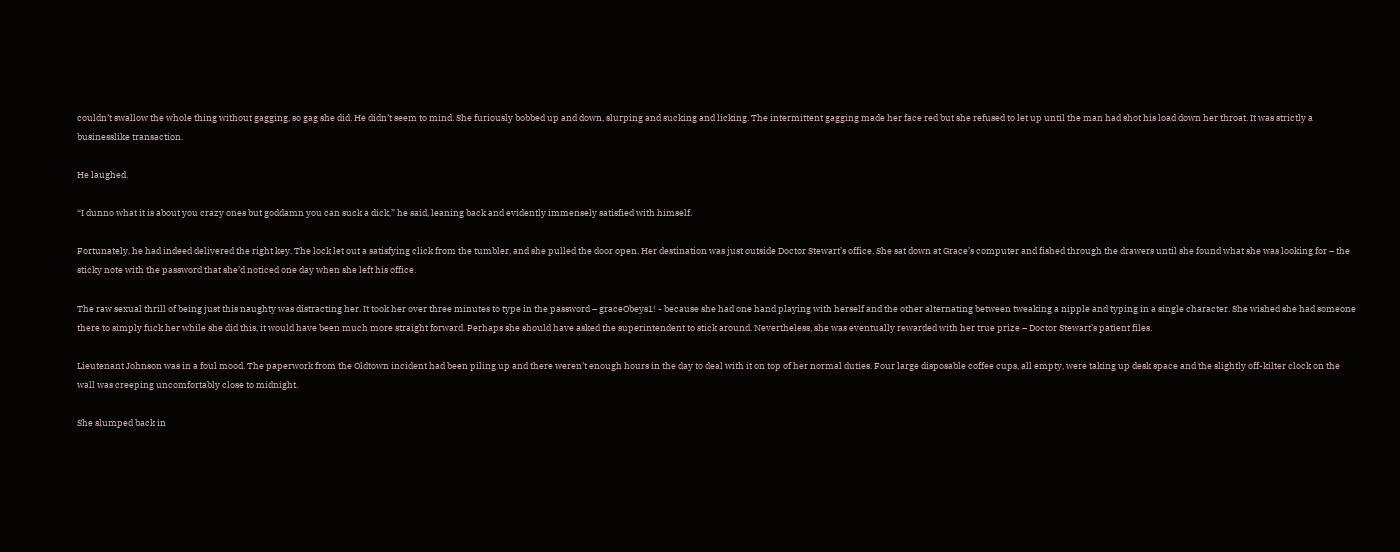couldn’t swallow the whole thing without gagging, so gag she did. He didn’t seem to mind. She furiously bobbed up and down, slurping and sucking and licking. The intermittent gagging made her face red but she refused to let up until the man had shot his load down her throat. It was strictly a businesslike transaction.

He laughed.

“I dunno what it is about you crazy ones but goddamn you can suck a dick,” he said, leaning back and evidently immensely satisfied with himself.

Fortunately, he had indeed delivered the right key. The lock let out a satisfying click from the tumbler, and she pulled the door open. Her destination was just outside Doctor Stewart’s office. She sat down at Grace’s computer and fished through the drawers until she found what she was looking for – the sticky note with the password that she’d noticed one day when she left his office.

The raw sexual thrill of being just this naughty was distracting her. It took her over three minutes to type in the password – graceObeys1! - because she had one hand playing with herself and the other alternating between tweaking a nipple and typing in a single character. She wished she had someone there to simply fuck her while she did this, it would have been much more straight forward. Perhaps she should have asked the superintendent to stick around. Nevertheless, she was eventually rewarded with her true prize – Doctor Stewart’s patient files.

Lieutenant Johnson was in a foul mood. The paperwork from the Oldtown incident had been piling up and there weren’t enough hours in the day to deal with it on top of her normal duties. Four large disposable coffee cups, all empty, were taking up desk space and the slightly off-kilter clock on the wall was creeping uncomfortably close to midnight.

She slumped back in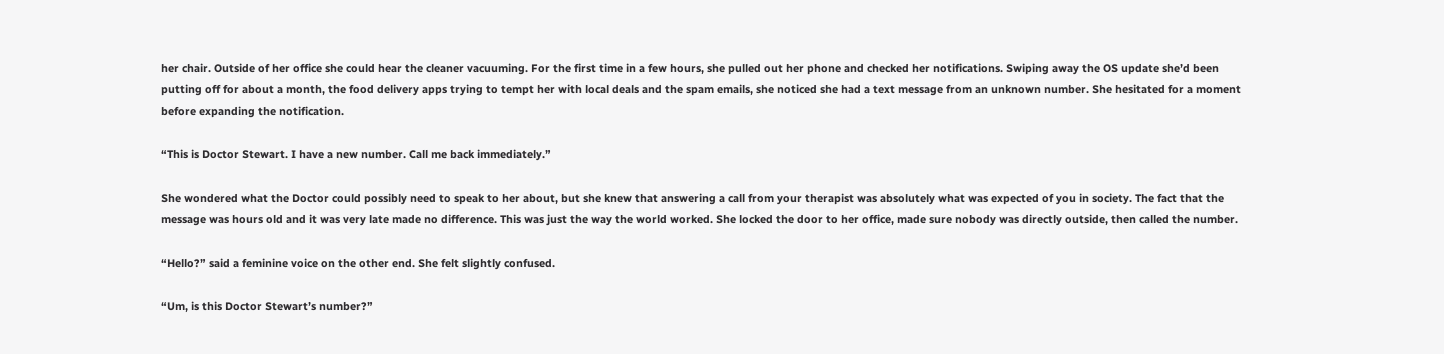her chair. Outside of her office she could hear the cleaner vacuuming. For the first time in a few hours, she pulled out her phone and checked her notifications. Swiping away the OS update she’d been putting off for about a month, the food delivery apps trying to tempt her with local deals and the spam emails, she noticed she had a text message from an unknown number. She hesitated for a moment before expanding the notification.

“This is Doctor Stewart. I have a new number. Call me back immediately.”

She wondered what the Doctor could possibly need to speak to her about, but she knew that answering a call from your therapist was absolutely what was expected of you in society. The fact that the message was hours old and it was very late made no difference. This was just the way the world worked. She locked the door to her office, made sure nobody was directly outside, then called the number.

“Hello?” said a feminine voice on the other end. She felt slightly confused.

“Um, is this Doctor Stewart’s number?”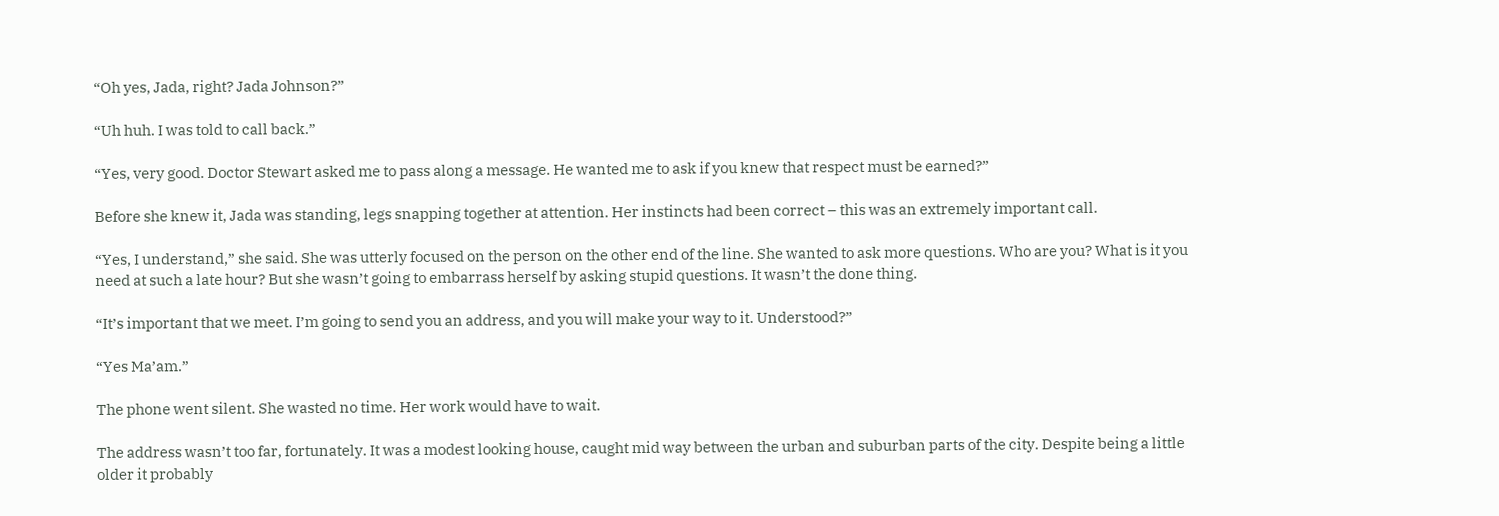“Oh yes, Jada, right? Jada Johnson?”

“Uh huh. I was told to call back.”

“Yes, very good. Doctor Stewart asked me to pass along a message. He wanted me to ask if you knew that respect must be earned?”

Before she knew it, Jada was standing, legs snapping together at attention. Her instincts had been correct – this was an extremely important call.

“Yes, I understand,” she said. She was utterly focused on the person on the other end of the line. She wanted to ask more questions. Who are you? What is it you need at such a late hour? But she wasn’t going to embarrass herself by asking stupid questions. It wasn’t the done thing.

“It’s important that we meet. I’m going to send you an address, and you will make your way to it. Understood?”

“Yes Ma’am.”

The phone went silent. She wasted no time. Her work would have to wait.

The address wasn’t too far, fortunately. It was a modest looking house, caught mid way between the urban and suburban parts of the city. Despite being a little older it probably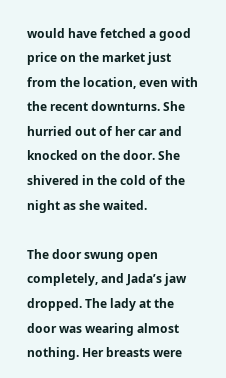would have fetched a good price on the market just from the location, even with the recent downturns. She hurried out of her car and knocked on the door. She shivered in the cold of the night as she waited.

The door swung open completely, and Jada’s jaw dropped. The lady at the door was wearing almost nothing. Her breasts were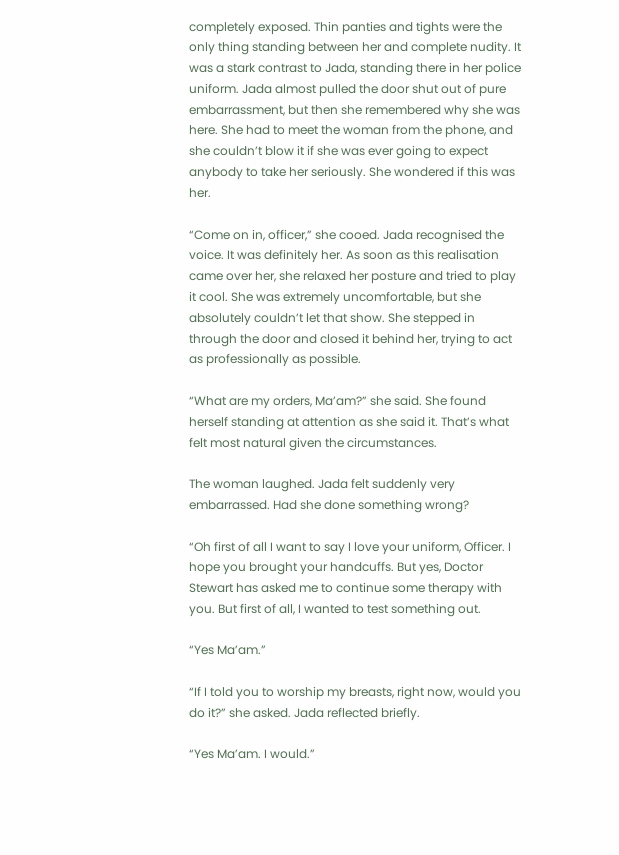completely exposed. Thin panties and tights were the only thing standing between her and complete nudity. It was a stark contrast to Jada, standing there in her police uniform. Jada almost pulled the door shut out of pure embarrassment, but then she remembered why she was here. She had to meet the woman from the phone, and she couldn’t blow it if she was ever going to expect anybody to take her seriously. She wondered if this was her.

“Come on in, officer,” she cooed. Jada recognised the voice. It was definitely her. As soon as this realisation came over her, she relaxed her posture and tried to play it cool. She was extremely uncomfortable, but she absolutely couldn’t let that show. She stepped in through the door and closed it behind her, trying to act as professionally as possible.

“What are my orders, Ma’am?” she said. She found herself standing at attention as she said it. That’s what felt most natural given the circumstances.

The woman laughed. Jada felt suddenly very embarrassed. Had she done something wrong?

“Oh first of all I want to say I love your uniform, Officer. I hope you brought your handcuffs. But yes, Doctor Stewart has asked me to continue some therapy with you. But first of all, I wanted to test something out.

“Yes Ma’am.”

“If I told you to worship my breasts, right now, would you do it?” she asked. Jada reflected briefly.

“Yes Ma’am. I would.”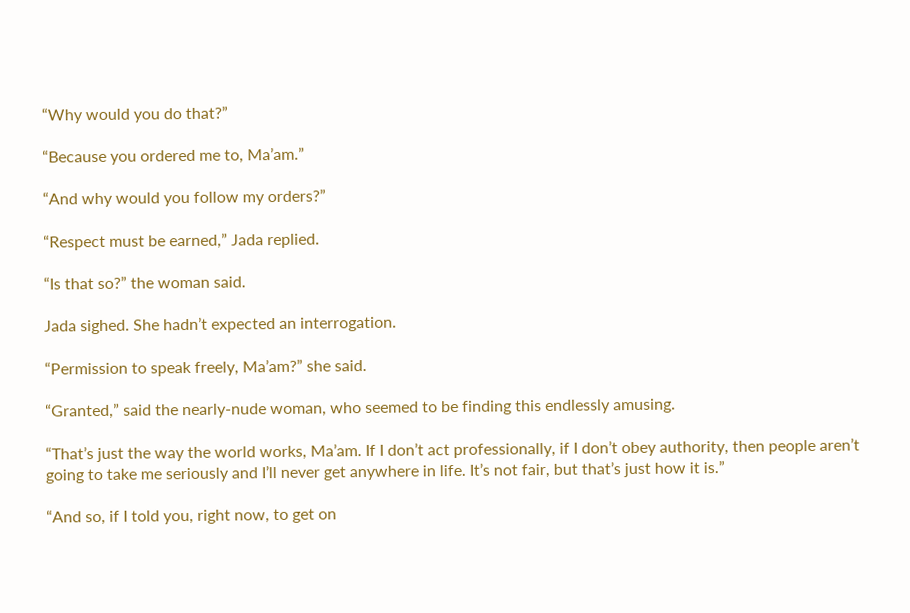“Why would you do that?”

“Because you ordered me to, Ma’am.”

“And why would you follow my orders?”

“Respect must be earned,” Jada replied.

“Is that so?” the woman said.

Jada sighed. She hadn’t expected an interrogation.

“Permission to speak freely, Ma’am?” she said.

“Granted,” said the nearly-nude woman, who seemed to be finding this endlessly amusing.

“That’s just the way the world works, Ma’am. If I don’t act professionally, if I don’t obey authority, then people aren’t going to take me seriously and I’ll never get anywhere in life. It’s not fair, but that’s just how it is.”

“And so, if I told you, right now, to get on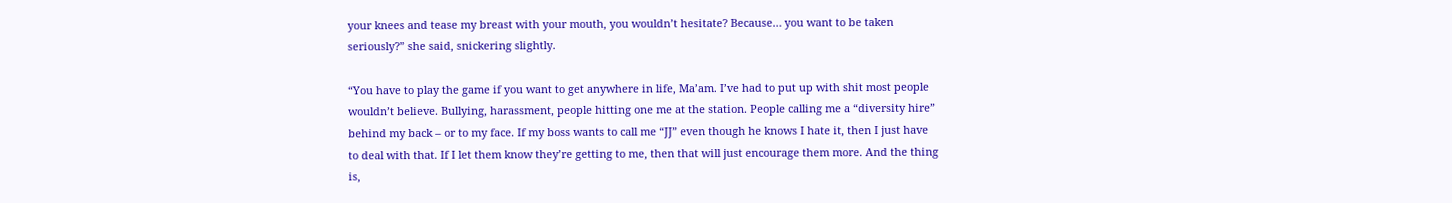your knees and tease my breast with your mouth, you wouldn’t hesitate? Because… you want to be taken seriously?” she said, snickering slightly.

“You have to play the game if you want to get anywhere in life, Ma’am. I’ve had to put up with shit most people wouldn’t believe. Bullying, harassment, people hitting one me at the station. People calling me a “diversity hire” behind my back – or to my face. If my boss wants to call me “JJ” even though he knows I hate it, then I just have to deal with that. If I let them know they’re getting to me, then that will just encourage them more. And the thing is,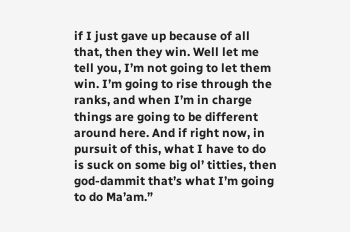if I just gave up because of all that, then they win. Well let me tell you, I’m not going to let them win. I’m going to rise through the ranks, and when I’m in charge things are going to be different around here. And if right now, in pursuit of this, what I have to do is suck on some big ol’ titties, then god-dammit that’s what I’m going to do Ma’am.”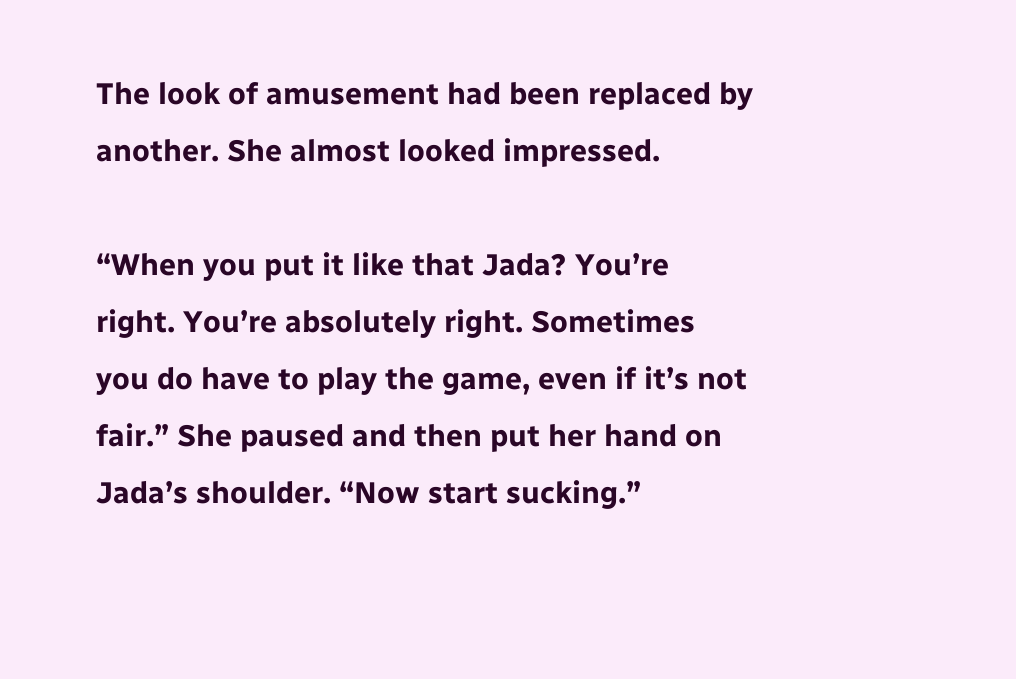The look of amusement had been replaced by another. She almost looked impressed.

“When you put it like that Jada? You’re right. You’re absolutely right. Sometimes you do have to play the game, even if it’s not fair.” She paused and then put her hand on Jada’s shoulder. “Now start sucking.”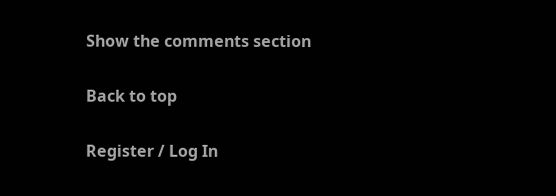Show the comments section

Back to top

Register / Log In